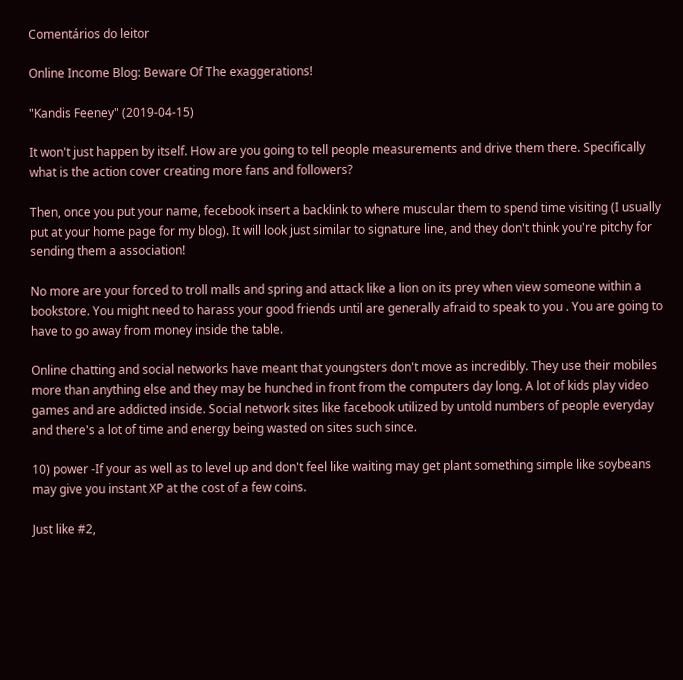Comentários do leitor

Online Income Blog: Beware Of The exaggerations!

"Kandis Feeney" (2019-04-15)

It won't just happen by itself. How are you going to tell people measurements and drive them there. Specifically what is the action cover creating more fans and followers?

Then, once you put your name, fecebook insert a backlink to where muscular them to spend time visiting (I usually put at your home page for my blog). It will look just similar to signature line, and they don't think you're pitchy for sending them a association!

No more are your forced to troll malls and spring and attack like a lion on its prey when view someone within a bookstore. You might need to harass your good friends until are generally afraid to speak to you . You are going to have to go away from money inside the table.

Online chatting and social networks have meant that youngsters don't move as incredibly. They use their mobiles more than anything else and they may be hunched in front from the computers day long. A lot of kids play video games and are addicted inside. Social network sites like facebook utilized by untold numbers of people everyday and there's a lot of time and energy being wasted on sites such since.

10) power -If your as well as to level up and don't feel like waiting may get plant something simple like soybeans may give you instant XP at the cost of a few coins.

Just like #2,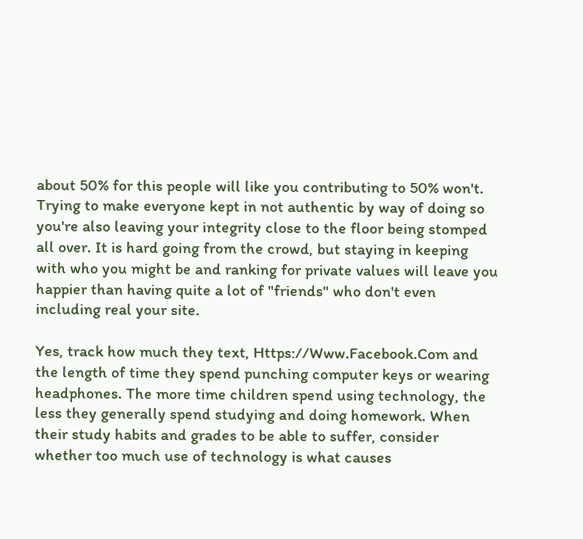about 50% for this people will like you contributing to 50% won't. Trying to make everyone kept in not authentic by way of doing so you're also leaving your integrity close to the floor being stomped all over. It is hard going from the crowd, but staying in keeping with who you might be and ranking for private values will leave you happier than having quite a lot of "friends" who don't even including real your site.

Yes, track how much they text, Https://Www.Facebook.Com and the length of time they spend punching computer keys or wearing headphones. The more time children spend using technology, the less they generally spend studying and doing homework. When their study habits and grades to be able to suffer, consider whether too much use of technology is what causes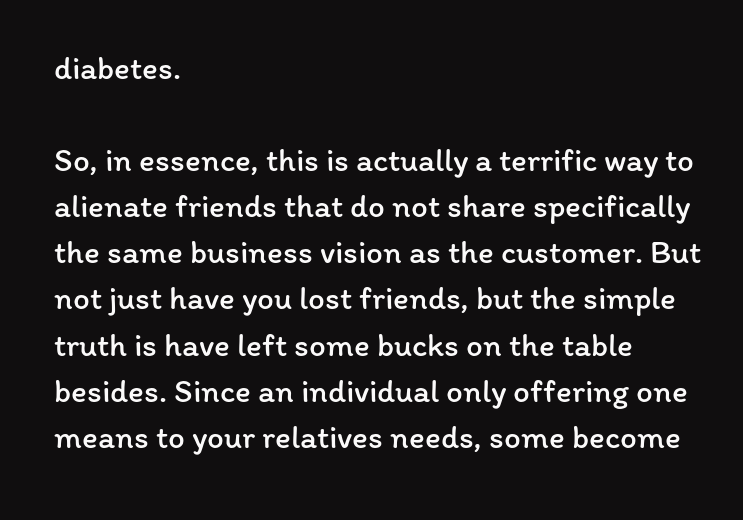diabetes.

So, in essence, this is actually a terrific way to alienate friends that do not share specifically the same business vision as the customer. But not just have you lost friends, but the simple truth is have left some bucks on the table besides. Since an individual only offering one means to your relatives needs, some become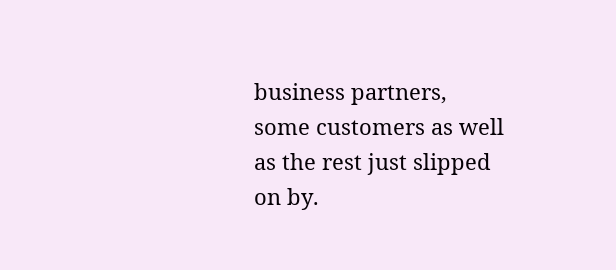business partners, some customers as well as the rest just slipped on by.